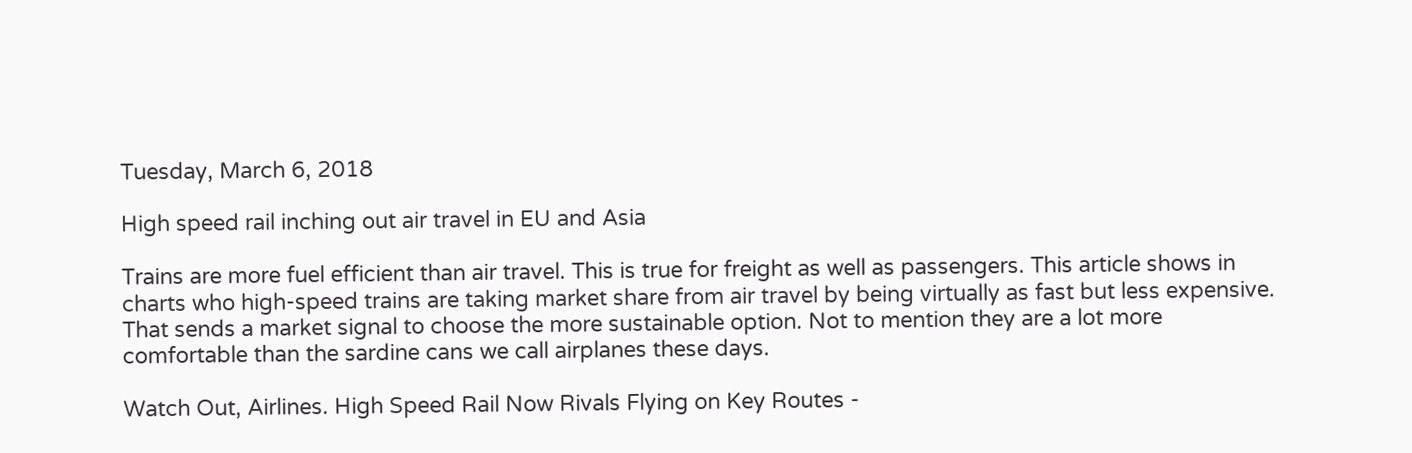Tuesday, March 6, 2018

High speed rail inching out air travel in EU and Asia

Trains are more fuel efficient than air travel. This is true for freight as well as passengers. This article shows in charts who high-speed trains are taking market share from air travel by being virtually as fast but less expensive. That sends a market signal to choose the more sustainable option. Not to mention they are a lot more comfortable than the sardine cans we call airplanes these days.

Watch Out, Airlines. High Speed Rail Now Rivals Flying on Key Routes -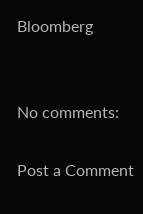Bloomberg


No comments:

Post a Comment